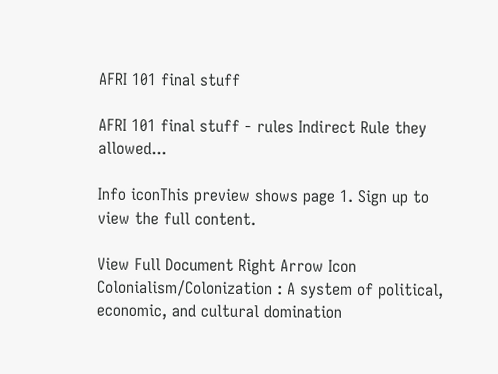AFRI 101 final stuff

AFRI 101 final stuff - rules Indirect Rule they allowed...

Info iconThis preview shows page 1. Sign up to view the full content.

View Full Document Right Arrow Icon
Colonialism/Colonization : A system of political, economic, and cultural domination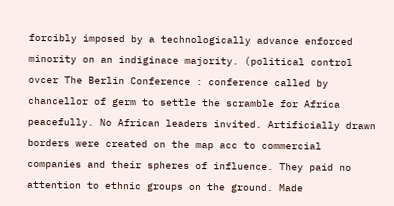forcibly imposed by a technologically advance enforced minority on an indiginace majority. (political control ovcer The Berlin Conference : conference called by chancellor of germ to settle the scramble for Africa peacefully. No African leaders invited. Artificially drawn borders were created on the map acc to commercial companies and their spheres of influence. They paid no attention to ethnic groups on the ground. Made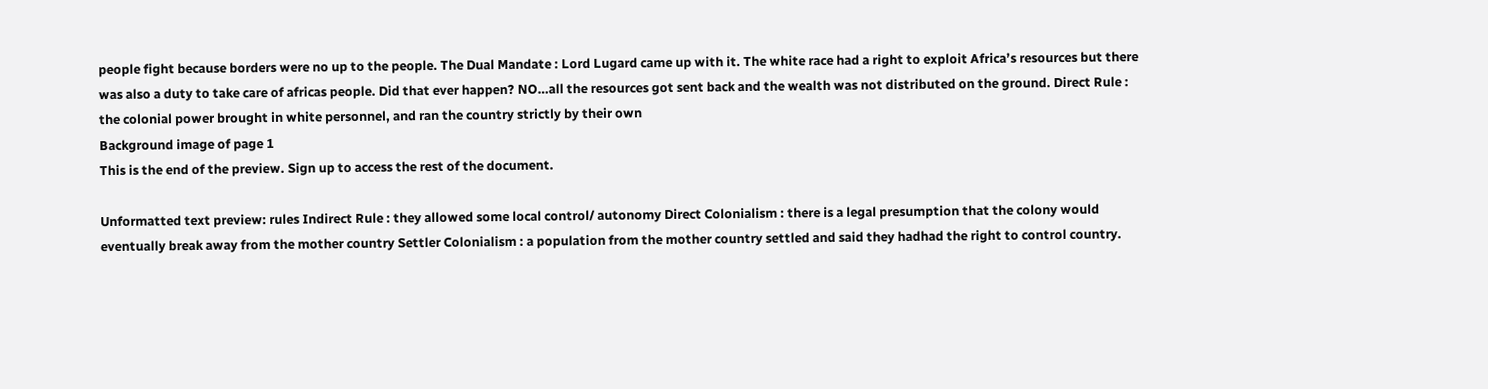people fight because borders were no up to the people. The Dual Mandate : Lord Lugard came up with it. The white race had a right to exploit Africa’s resources but there was also a duty to take care of africas people. Did that ever happen? NO…all the resources got sent back and the wealth was not distributed on the ground. Direct Rule : the colonial power brought in white personnel, and ran the country strictly by their own
Background image of page 1
This is the end of the preview. Sign up to access the rest of the document.

Unformatted text preview: rules Indirect Rule : they allowed some local control/ autonomy Direct Colonialism : there is a legal presumption that the colony would eventually break away from the mother country Settler Colonialism : a population from the mother country settled and said they hadhad the right to control country.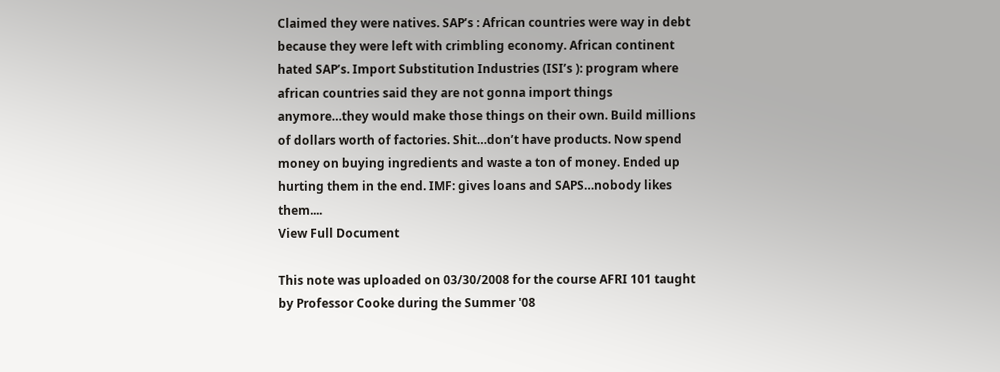Claimed they were natives. SAP’s : African countries were way in debt because they were left with crimbling economy. African continent hated SAP’s. Import Substitution Industries (ISI’s ): program where african countries said they are not gonna import things anymore…they would make those things on their own. Build millions of dollars worth of factories. Shit…don’t have products. Now spend money on buying ingredients and waste a ton of money. Ended up hurting them in the end. IMF: gives loans and SAPS…nobody likes them....
View Full Document

This note was uploaded on 03/30/2008 for the course AFRI 101 taught by Professor Cooke during the Summer '08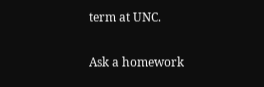term at UNC.

Ask a homework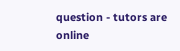question - tutors are online